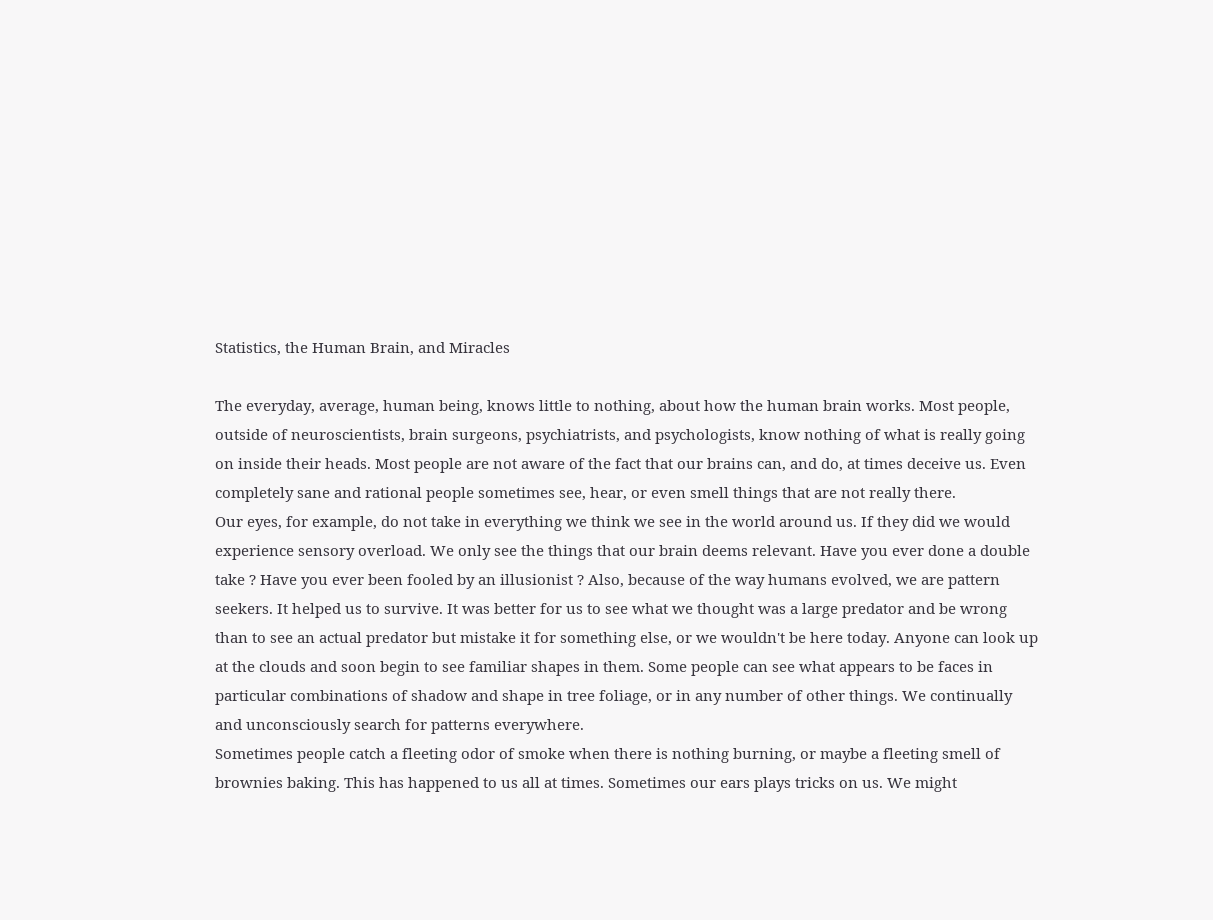Statistics, the Human Brain, and Miracles

The everyday, average, human being, knows little to nothing, about how the human brain works. Most people, outside of neuroscientists, brain surgeons, psychiatrists, and psychologists, know nothing of what is really going on inside their heads. Most people are not aware of the fact that our brains can, and do, at times deceive us. Even completely sane and rational people sometimes see, hear, or even smell things that are not really there.
Our eyes, for example, do not take in everything we think we see in the world around us. If they did we would experience sensory overload. We only see the things that our brain deems relevant. Have you ever done a double take ? Have you ever been fooled by an illusionist ? Also, because of the way humans evolved, we are pattern seekers. It helped us to survive. It was better for us to see what we thought was a large predator and be wrong than to see an actual predator but mistake it for something else, or we wouldn't be here today. Anyone can look up at the clouds and soon begin to see familiar shapes in them. Some people can see what appears to be faces in particular combinations of shadow and shape in tree foliage, or in any number of other things. We continually and unconsciously search for patterns everywhere.
Sometimes people catch a fleeting odor of smoke when there is nothing burning, or maybe a fleeting smell of brownies baking. This has happened to us all at times. Sometimes our ears plays tricks on us. We might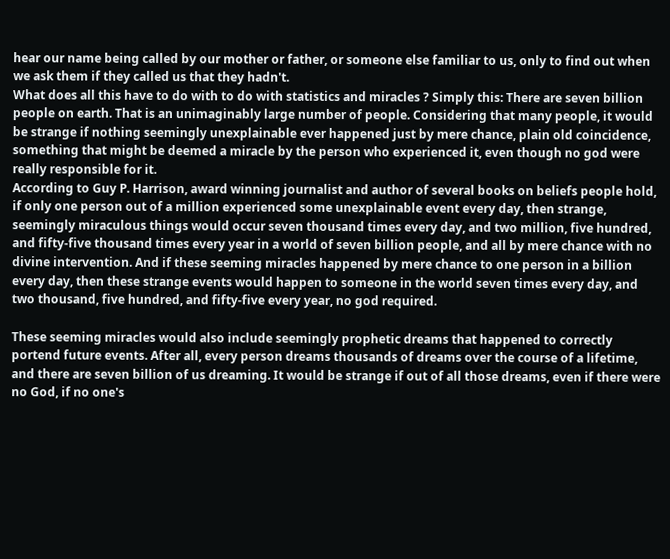hear our name being called by our mother or father, or someone else familiar to us, only to find out when we ask them if they called us that they hadn't.
What does all this have to do with to do with statistics and miracles ? Simply this: There are seven billion people on earth. That is an unimaginably large number of people. Considering that many people, it would be strange if nothing seemingly unexplainable ever happened just by mere chance, plain old coincidence, something that might be deemed a miracle by the person who experienced it, even though no god were really responsible for it.
According to Guy P. Harrison, award winning journalist and author of several books on beliefs people hold, if only one person out of a million experienced some unexplainable event every day, then strange, seemingly miraculous things would occur seven thousand times every day, and two million, five hundred, and fifty-five thousand times every year in a world of seven billion people, and all by mere chance with no divine intervention. And if these seeming miracles happened by mere chance to one person in a billion every day, then these strange events would happen to someone in the world seven times every day, and two thousand, five hundred, and fifty-five every year, no god required.

These seeming miracles would also include seemingly prophetic dreams that happened to correctly portend future events. After all, every person dreams thousands of dreams over the course of a lifetime, and there are seven billion of us dreaming. It would be strange if out of all those dreams, even if there were no God, if no one's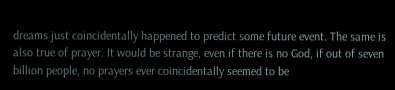dreams just coincidentally happened to predict some future event. The same is also true of prayer. It would be strange, even if there is no God, if out of seven billion people, no prayers ever coincidentally seemed to be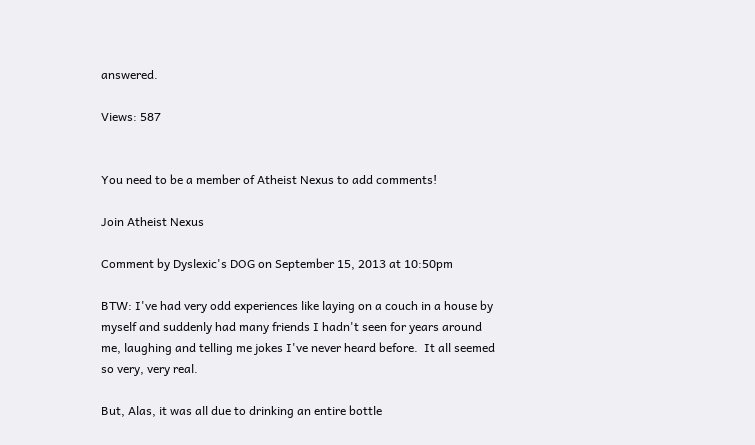answered.

Views: 587


You need to be a member of Atheist Nexus to add comments!

Join Atheist Nexus

Comment by Dyslexic's DOG on September 15, 2013 at 10:50pm

BTW: I've had very odd experiences like laying on a couch in a house by myself and suddenly had many friends I hadn't seen for years around me, laughing and telling me jokes I've never heard before.  It all seemed so very, very real.

But, Alas, it was all due to drinking an entire bottle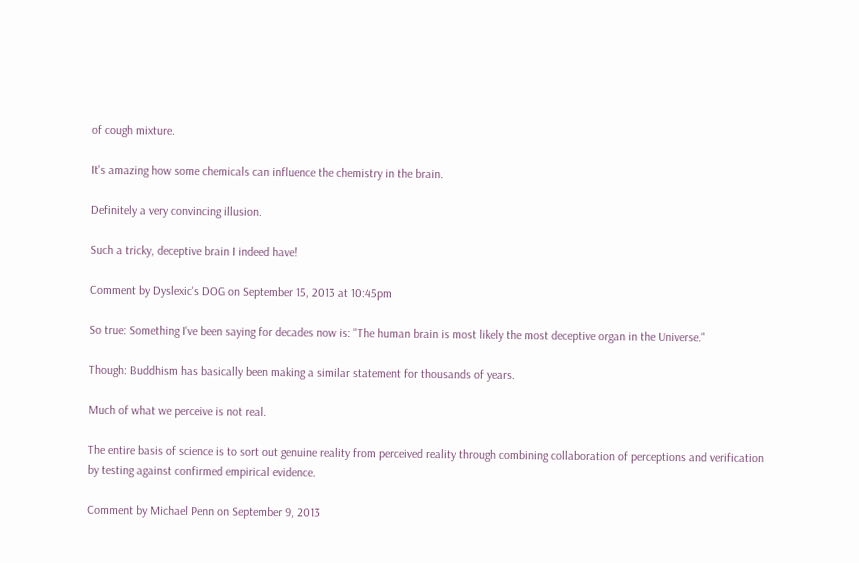of cough mixture.

It's amazing how some chemicals can influence the chemistry in the brain.

Definitely a very convincing illusion.

Such a tricky, deceptive brain I indeed have!

Comment by Dyslexic's DOG on September 15, 2013 at 10:45pm

So true: Something I've been saying for decades now is: "The human brain is most likely the most deceptive organ in the Universe."

Though: Buddhism has basically been making a similar statement for thousands of years.

Much of what we perceive is not real.

The entire basis of science is to sort out genuine reality from perceived reality through combining collaboration of perceptions and verification by testing against confirmed empirical evidence.

Comment by Michael Penn on September 9, 2013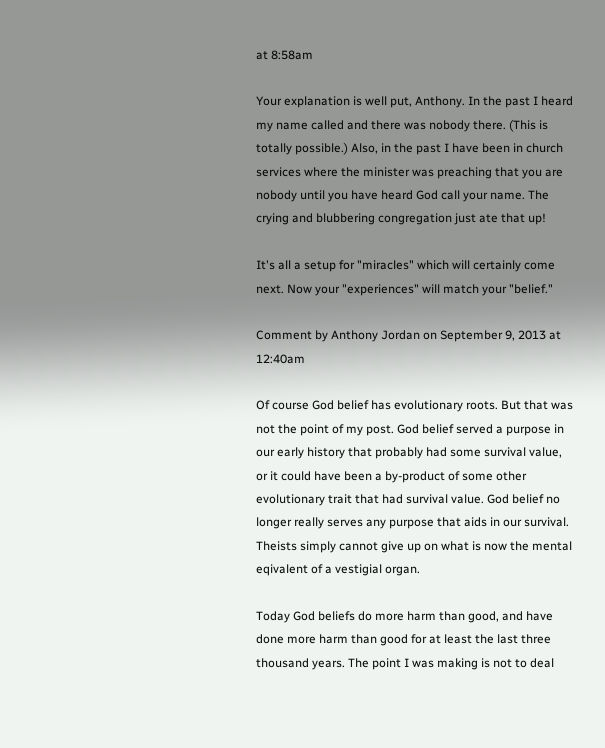at 8:58am

Your explanation is well put, Anthony. In the past I heard my name called and there was nobody there. (This is totally possible.) Also, in the past I have been in church services where the minister was preaching that you are nobody until you have heard God call your name. The crying and blubbering congregation just ate that up!

It's all a setup for "miracles" which will certainly come next. Now your "experiences" will match your "belief."

Comment by Anthony Jordan on September 9, 2013 at 12:40am

Of course God belief has evolutionary roots. But that was not the point of my post. God belief served a purpose in our early history that probably had some survival value, or it could have been a by-product of some other evolutionary trait that had survival value. God belief no longer really serves any purpose that aids in our survival. Theists simply cannot give up on what is now the mental eqivalent of a vestigial organ.

Today God beliefs do more harm than good, and have done more harm than good for at least the last three thousand years. The point I was making is not to deal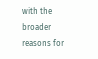with the broader reasons for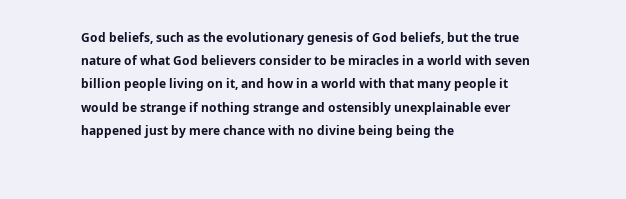God beliefs, such as the evolutionary genesis of God beliefs, but the true nature of what God believers consider to be miracles in a world with seven billion people living on it, and how in a world with that many people it would be strange if nothing strange and ostensibly unexplainable ever happened just by mere chance with no divine being being the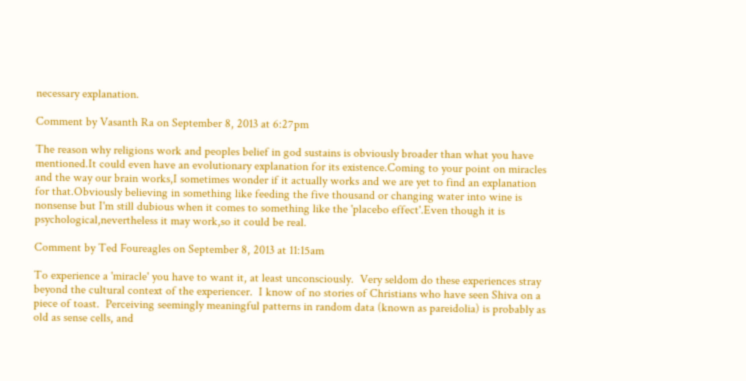necessary explanation.

Comment by Vasanth Ra on September 8, 2013 at 6:27pm

The reason why religions work and peoples belief in god sustains is obviously broader than what you have mentioned.It could even have an evolutionary explanation for its existence.Coming to your point on miracles and the way our brain works,I sometimes wonder if it actually works and we are yet to find an explanation for that.Obviously believing in something like feeding the five thousand or changing water into wine is nonsense but I'm still dubious when it comes to something like the 'placebo effect'.Even though it is psychological,nevertheless it may work,so it could be real.

Comment by Ted Foureagles on September 8, 2013 at 11:15am

To experience a 'miracle' you have to want it, at least unconsciously.  Very seldom do these experiences stray beyond the cultural context of the experiencer.  I know of no stories of Christians who have seen Shiva on a piece of toast.  Perceiving seemingly meaningful patterns in random data (known as pareidolia) is probably as old as sense cells, and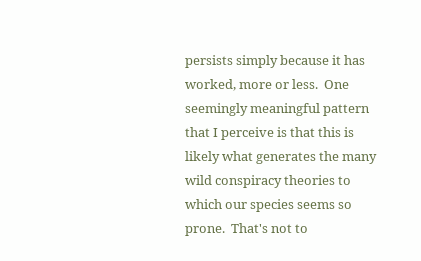persists simply because it has worked, more or less.  One seemingly meaningful pattern that I perceive is that this is likely what generates the many wild conspiracy theories to which our species seems so prone.  That's not to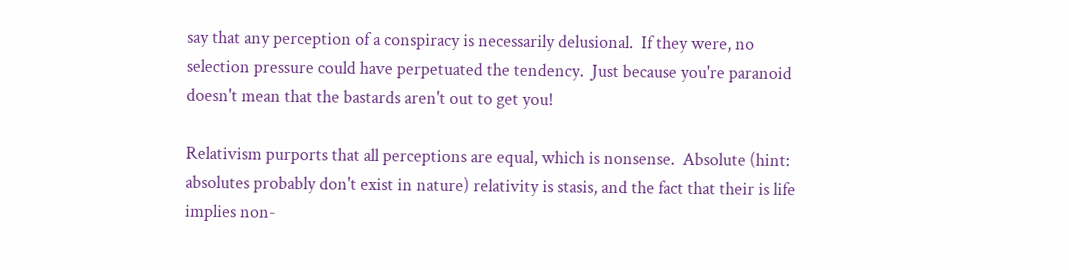say that any perception of a conspiracy is necessarily delusional.  If they were, no selection pressure could have perpetuated the tendency.  Just because you're paranoid doesn't mean that the bastards aren't out to get you!

Relativism purports that all perceptions are equal, which is nonsense.  Absolute (hint: absolutes probably don't exist in nature) relativity is stasis, and the fact that their is life implies non-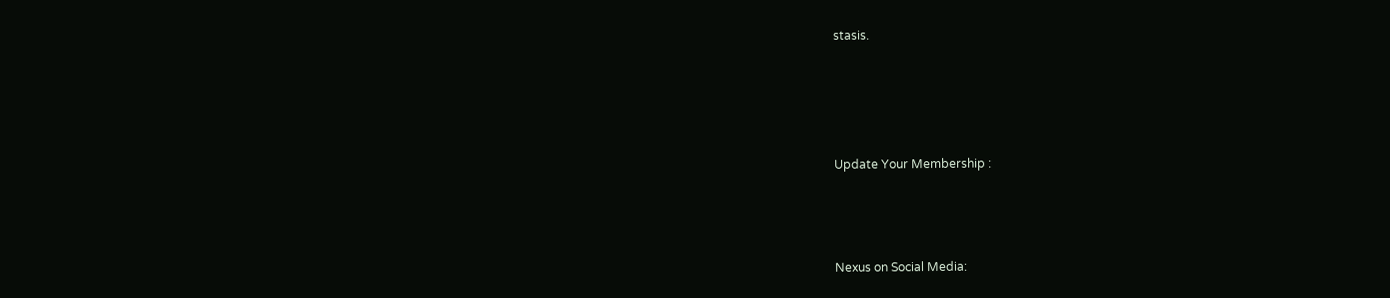stasis.




Update Your Membership :



Nexus on Social Media: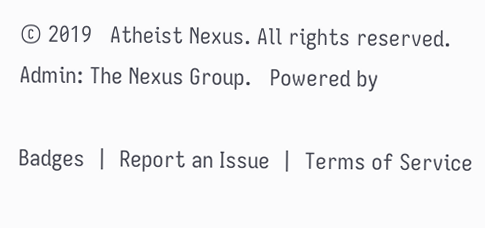© 2019   Atheist Nexus. All rights reserved. Admin: The Nexus Group.   Powered by

Badges  |  Report an Issue  |  Terms of Service